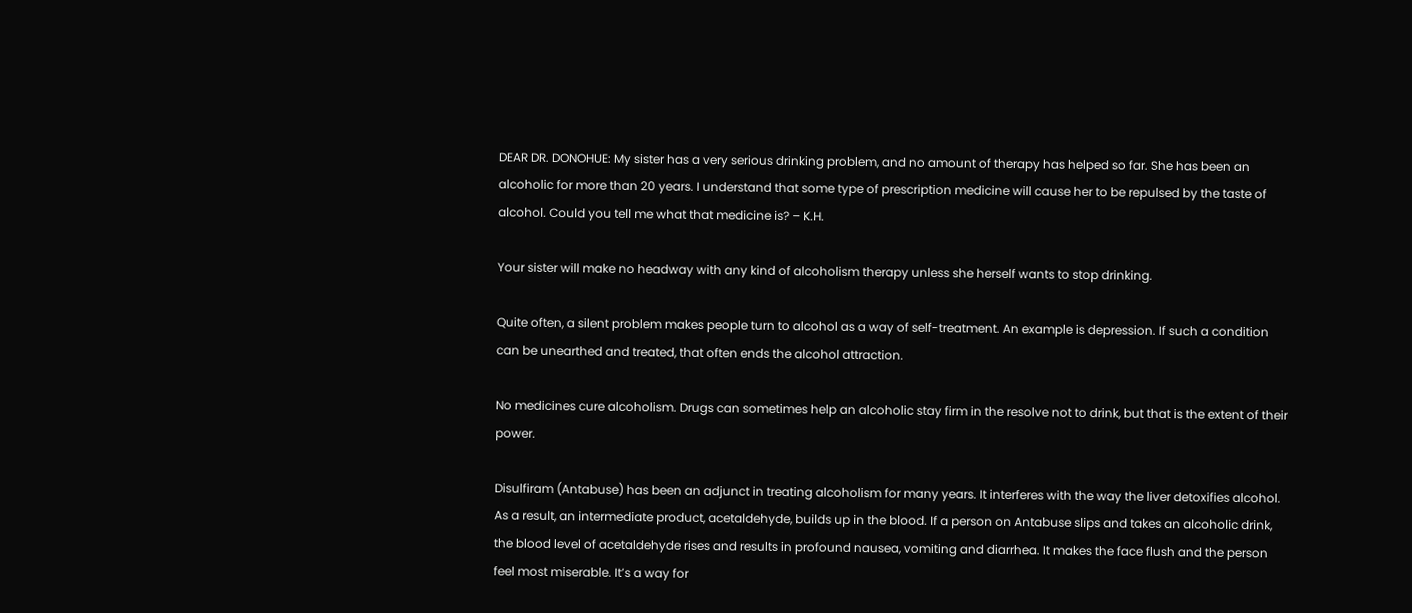DEAR DR. DONOHUE: My sister has a very serious drinking problem, and no amount of therapy has helped so far. She has been an alcoholic for more than 20 years. I understand that some type of prescription medicine will cause her to be repulsed by the taste of alcohol. Could you tell me what that medicine is? – K.H.

Your sister will make no headway with any kind of alcoholism therapy unless she herself wants to stop drinking.

Quite often, a silent problem makes people turn to alcohol as a way of self-treatment. An example is depression. If such a condition can be unearthed and treated, that often ends the alcohol attraction.

No medicines cure alcoholism. Drugs can sometimes help an alcoholic stay firm in the resolve not to drink, but that is the extent of their power.

Disulfiram (Antabuse) has been an adjunct in treating alcoholism for many years. It interferes with the way the liver detoxifies alcohol. As a result, an intermediate product, acetaldehyde, builds up in the blood. If a person on Antabuse slips and takes an alcoholic drink, the blood level of acetaldehyde rises and results in profound nausea, vomiting and diarrhea. It makes the face flush and the person feel most miserable. It’s a way for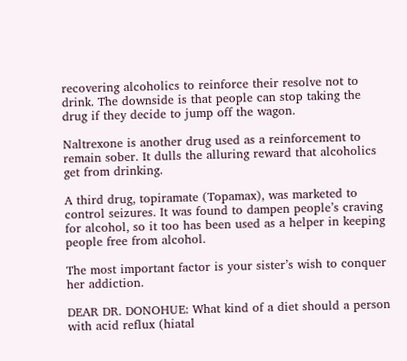recovering alcoholics to reinforce their resolve not to drink. The downside is that people can stop taking the drug if they decide to jump off the wagon.

Naltrexone is another drug used as a reinforcement to remain sober. It dulls the alluring reward that alcoholics get from drinking.

A third drug, topiramate (Topamax), was marketed to control seizures. It was found to dampen people’s craving for alcohol, so it too has been used as a helper in keeping people free from alcohol.

The most important factor is your sister’s wish to conquer her addiction.

DEAR DR. DONOHUE: What kind of a diet should a person with acid reflux (hiatal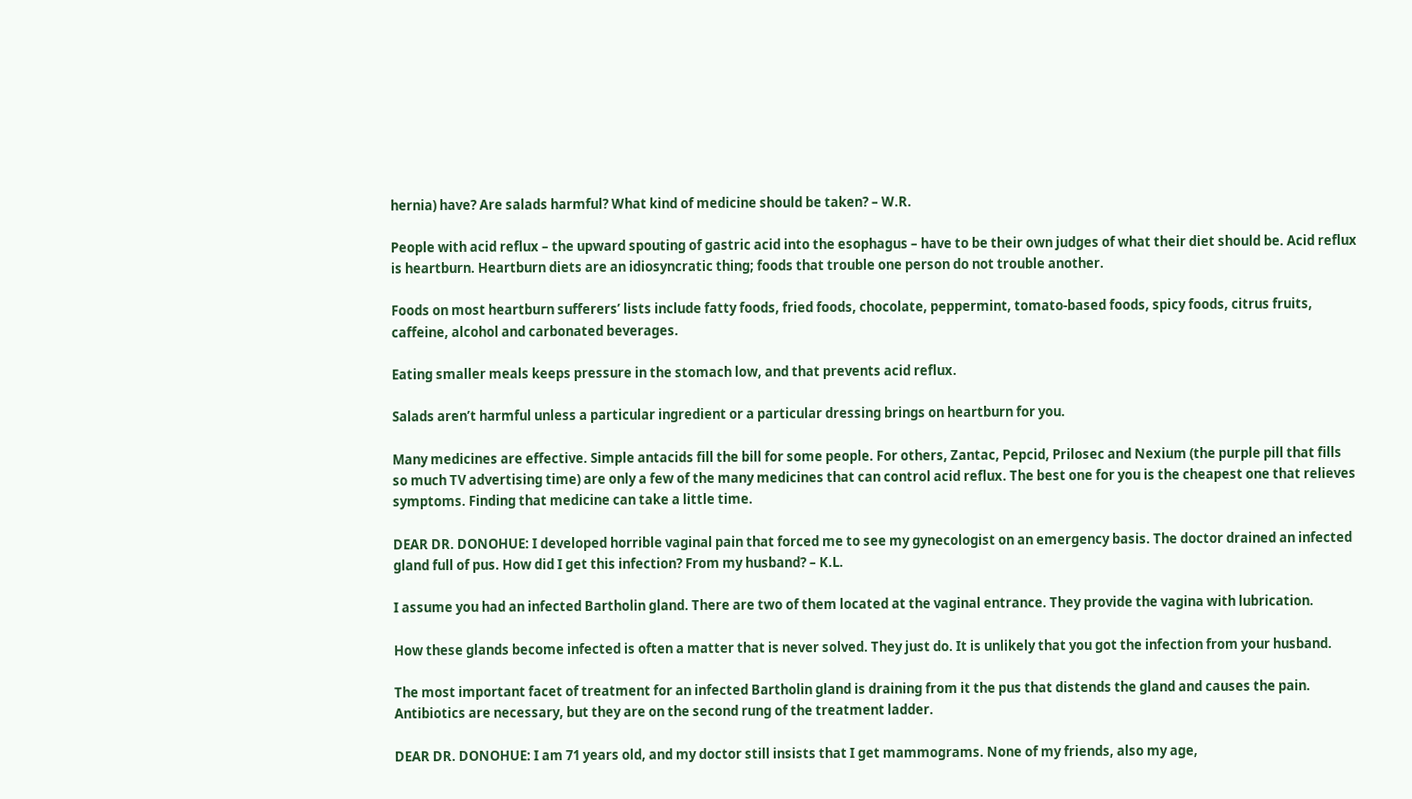hernia) have? Are salads harmful? What kind of medicine should be taken? – W.R.

People with acid reflux – the upward spouting of gastric acid into the esophagus – have to be their own judges of what their diet should be. Acid reflux is heartburn. Heartburn diets are an idiosyncratic thing; foods that trouble one person do not trouble another.

Foods on most heartburn sufferers’ lists include fatty foods, fried foods, chocolate, peppermint, tomato-based foods, spicy foods, citrus fruits, caffeine, alcohol and carbonated beverages.

Eating smaller meals keeps pressure in the stomach low, and that prevents acid reflux.

Salads aren’t harmful unless a particular ingredient or a particular dressing brings on heartburn for you.

Many medicines are effective. Simple antacids fill the bill for some people. For others, Zantac, Pepcid, Prilosec and Nexium (the purple pill that fills so much TV advertising time) are only a few of the many medicines that can control acid reflux. The best one for you is the cheapest one that relieves symptoms. Finding that medicine can take a little time.

DEAR DR. DONOHUE: I developed horrible vaginal pain that forced me to see my gynecologist on an emergency basis. The doctor drained an infected gland full of pus. How did I get this infection? From my husband? – K.L.

I assume you had an infected Bartholin gland. There are two of them located at the vaginal entrance. They provide the vagina with lubrication.

How these glands become infected is often a matter that is never solved. They just do. It is unlikely that you got the infection from your husband.

The most important facet of treatment for an infected Bartholin gland is draining from it the pus that distends the gland and causes the pain. Antibiotics are necessary, but they are on the second rung of the treatment ladder.

DEAR DR. DONOHUE: I am 71 years old, and my doctor still insists that I get mammograms. None of my friends, also my age,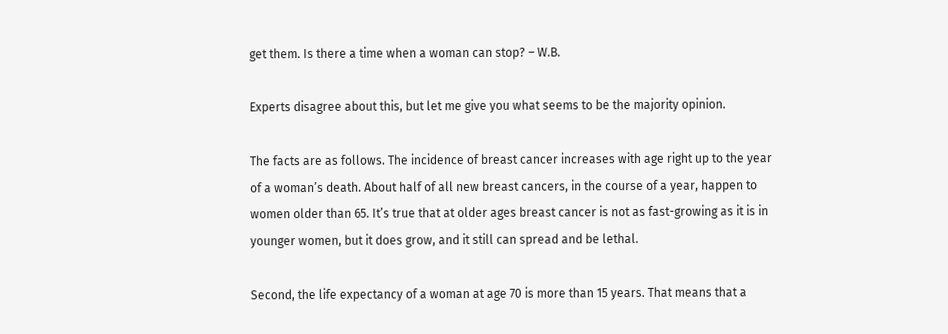get them. Is there a time when a woman can stop? – W.B.

Experts disagree about this, but let me give you what seems to be the majority opinion.

The facts are as follows. The incidence of breast cancer increases with age right up to the year of a woman’s death. About half of all new breast cancers, in the course of a year, happen to women older than 65. It’s true that at older ages breast cancer is not as fast-growing as it is in younger women, but it does grow, and it still can spread and be lethal.

Second, the life expectancy of a woman at age 70 is more than 15 years. That means that a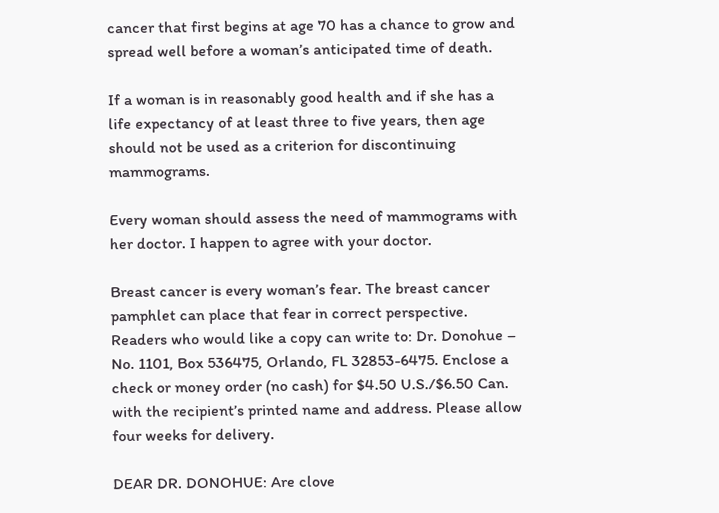cancer that first begins at age 70 has a chance to grow and spread well before a woman’s anticipated time of death.

If a woman is in reasonably good health and if she has a life expectancy of at least three to five years, then age should not be used as a criterion for discontinuing mammograms.

Every woman should assess the need of mammograms with her doctor. I happen to agree with your doctor.

Breast cancer is every woman’s fear. The breast cancer pamphlet can place that fear in correct perspective. Readers who would like a copy can write to: Dr. Donohue – No. 1101, Box 536475, Orlando, FL 32853-6475. Enclose a check or money order (no cash) for $4.50 U.S./$6.50 Can. with the recipient’s printed name and address. Please allow four weeks for delivery.

DEAR DR. DONOHUE: Are clove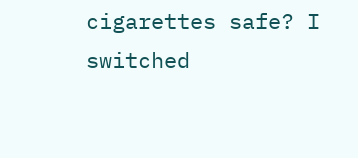cigarettes safe? I switched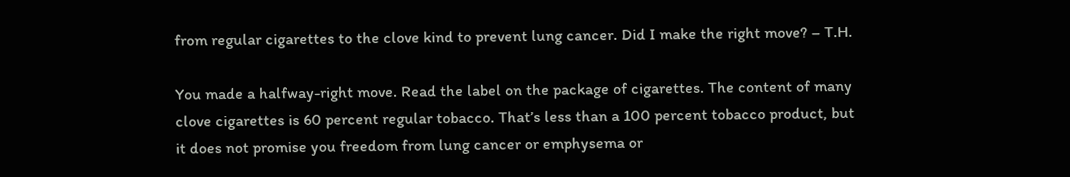from regular cigarettes to the clove kind to prevent lung cancer. Did I make the right move? – T.H.

You made a halfway-right move. Read the label on the package of cigarettes. The content of many clove cigarettes is 60 percent regular tobacco. That’s less than a 100 percent tobacco product, but it does not promise you freedom from lung cancer or emphysema or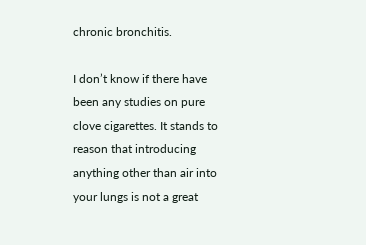chronic bronchitis.

I don’t know if there have been any studies on pure clove cigarettes. It stands to reason that introducing anything other than air into your lungs is not a great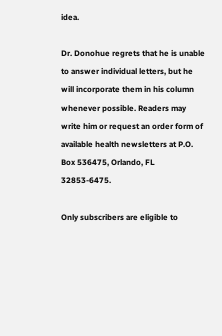idea.

Dr. Donohue regrets that he is unable to answer individual letters, but he will incorporate them in his column whenever possible. Readers may write him or request an order form of available health newsletters at P.O. Box 536475, Orlando, FL 32853-6475.

Only subscribers are eligible to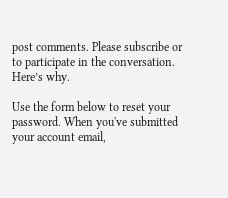post comments. Please subscribe or to participate in the conversation. Here’s why.

Use the form below to reset your password. When you've submitted your account email,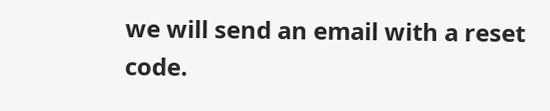we will send an email with a reset code.